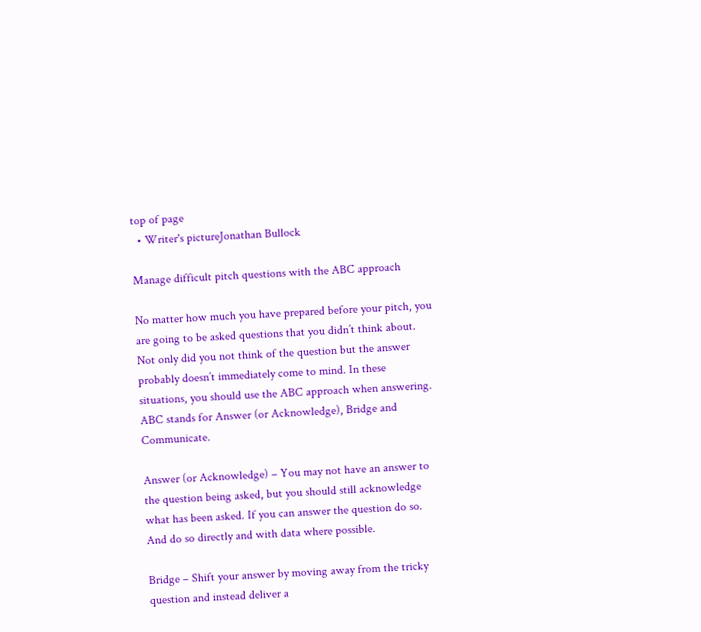top of page
  • Writer's pictureJonathan Bullock

Manage difficult pitch questions with the ABC approach

No matter how much you have prepared before your pitch, you are going to be asked questions that you didn’t think about. Not only did you not think of the question but the answer probably doesn’t immediately come to mind. In these situations, you should use the ABC approach when answering. ABC stands for Answer (or Acknowledge), Bridge and Communicate.

Answer (or Acknowledge) – You may not have an answer to the question being asked, but you should still acknowledge what has been asked. If you can answer the question do so. And do so directly and with data where possible.

Bridge – Shift your answer by moving away from the tricky question and instead deliver a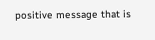positive message that is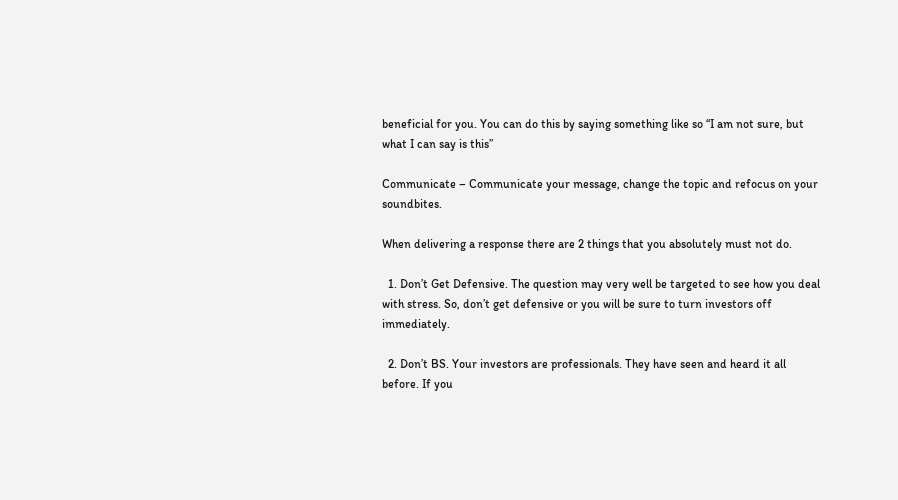beneficial for you. You can do this by saying something like so “I am not sure, but what I can say is this”

Communicate – Communicate your message, change the topic and refocus on your soundbites.

When delivering a response there are 2 things that you absolutely must not do.

  1. Don’t Get Defensive. The question may very well be targeted to see how you deal with stress. So, don’t get defensive or you will be sure to turn investors off immediately.

  2. Don’t BS. Your investors are professionals. They have seen and heard it all before. If you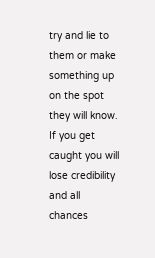try and lie to them or make something up on the spot they will know. If you get caught you will lose credibility and all chances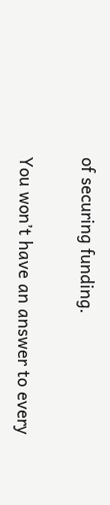of securing funding.

You won’t have an answer to every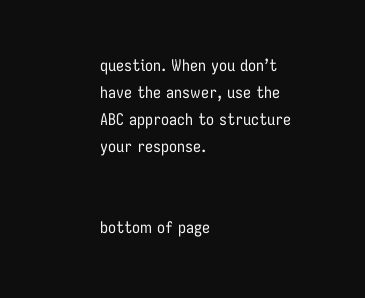question. When you don’t have the answer, use the ABC approach to structure your response.


bottom of page